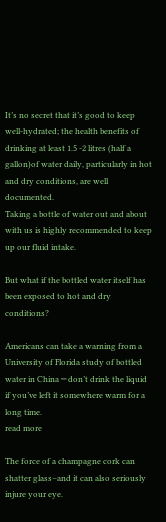It’s no secret that it’s good to keep well-hydrated; the health benefits of drinking at least 1.5 -2 litres (half a gallon)of water daily, particularly in hot and dry conditions, are well documented.
Taking a bottle of water out and about with us is highly recommended to keep up our fluid intake.

But what if the bottled water itself has been exposed to hot and dry conditions?

Americans can take a warning from a University of Florida study of bottled water in China ─ don’t drink the liquid if you’ve left it somewhere warm for a long time.
read more

The force of a champagne cork can shatter glass–and it can also seriously injure your eye.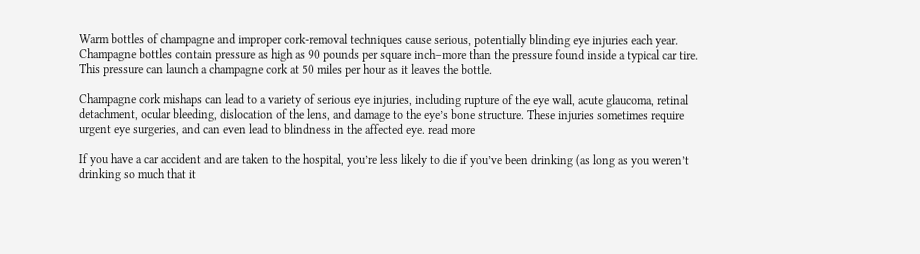Warm bottles of champagne and improper cork-removal techniques cause serious, potentially blinding eye injuries each year. Champagne bottles contain pressure as high as 90 pounds per square inch–more than the pressure found inside a typical car tire. This pressure can launch a champagne cork at 50 miles per hour as it leaves the bottle.

Champagne cork mishaps can lead to a variety of serious eye injuries, including rupture of the eye wall, acute glaucoma, retinal detachment, ocular bleeding, dislocation of the lens, and damage to the eye’s bone structure. These injuries sometimes require urgent eye surgeries, and can even lead to blindness in the affected eye. read more

If you have a car accident and are taken to the hospital, you’re less likely to die if you’ve been drinking (as long as you weren’t drinking so much that it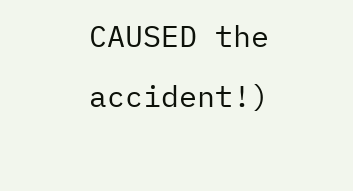CAUSED the accident!)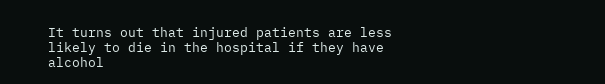It turns out that injured patients are less likely to die in the hospital if they have alcohol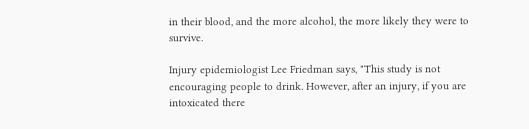in their blood, and the more alcohol, the more likely they were to survive.

Injury epidemiologist Lee Friedman says, "This study is not encouraging people to drink. However, after an injury, if you are intoxicated there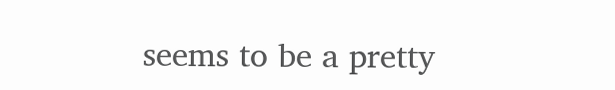seems to be a pretty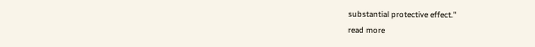substantial protective effect."
read more